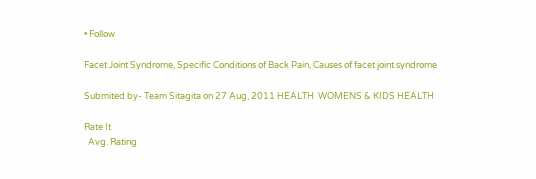• Follow

Facet Joint Syndrome, Specific Conditions of Back Pain, Causes of facet joint syndrome

Submited by- Team Sitagita on 27 Aug, 2011 HEALTH  WOMENS & KIDS HEALTH

Rate It
  Avg. Rating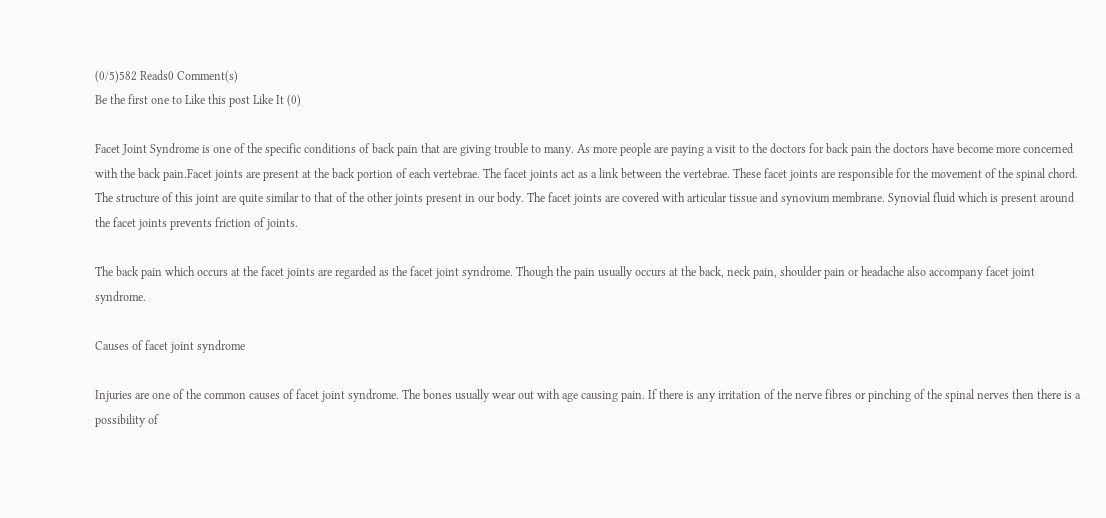(0/5)582 Reads0 Comment(s)
Be the first one to Like this post Like It (0)

Facet Joint Syndrome is one of the specific conditions of back pain that are giving trouble to many. As more people are paying a visit to the doctors for back pain the doctors have become more concerned with the back pain.Facet joints are present at the back portion of each vertebrae. The facet joints act as a link between the vertebrae. These facet joints are responsible for the movement of the spinal chord. The structure of this joint are quite similar to that of the other joints present in our body. The facet joints are covered with articular tissue and synovium membrane. Synovial fluid which is present around the facet joints prevents friction of joints.

The back pain which occurs at the facet joints are regarded as the facet joint syndrome. Though the pain usually occurs at the back, neck pain, shoulder pain or headache also accompany facet joint syndrome.

Causes of facet joint syndrome

Injuries are one of the common causes of facet joint syndrome. The bones usually wear out with age causing pain. If there is any irritation of the nerve fibres or pinching of the spinal nerves then there is a possibility of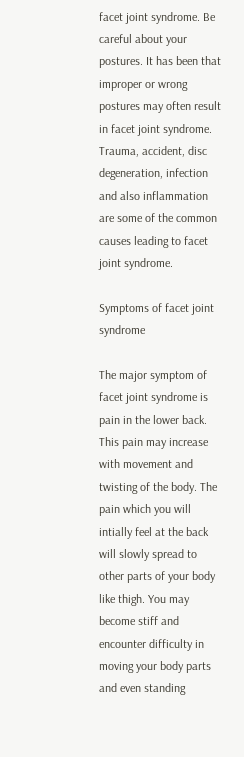facet joint syndrome. Be careful about your postures. It has been that improper or wrong postures may often result in facet joint syndrome. Trauma, accident, disc degeneration, infection and also inflammation are some of the common causes leading to facet joint syndrome.

Symptoms of facet joint syndrome

The major symptom of facet joint syndrome is pain in the lower back. This pain may increase with movement and twisting of the body. The pain which you will intially feel at the back will slowly spread to other parts of your body like thigh. You may become stiff and encounter difficulty in moving your body parts and even standing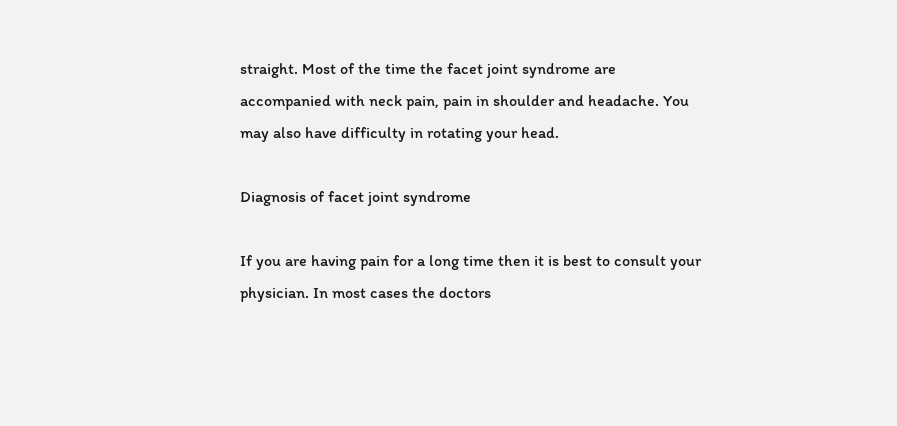straight. Most of the time the facet joint syndrome are accompanied with neck pain, pain in shoulder and headache. You may also have difficulty in rotating your head.

Diagnosis of facet joint syndrome

If you are having pain for a long time then it is best to consult your physician. In most cases the doctors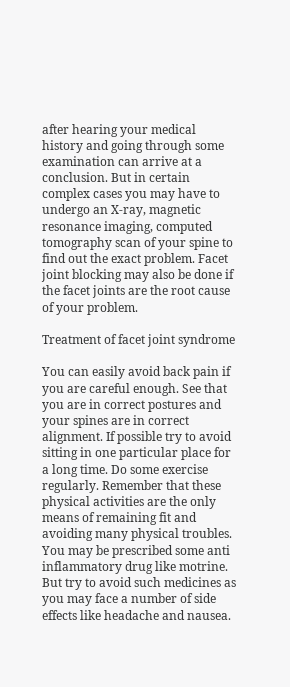after hearing your medical history and going through some examination can arrive at a conclusion. But in certain complex cases you may have to undergo an X-ray, magnetic resonance imaging, computed tomography scan of your spine to find out the exact problem. Facet joint blocking may also be done if the facet joints are the root cause of your problem.

Treatment of facet joint syndrome

You can easily avoid back pain if you are careful enough. See that you are in correct postures and your spines are in correct alignment. If possible try to avoid sitting in one particular place for a long time. Do some exercise regularly. Remember that these physical activities are the only means of remaining fit and avoiding many physical troubles. You may be prescribed some anti inflammatory drug like motrine. But try to avoid such medicines as you may face a number of side effects like headache and nausea.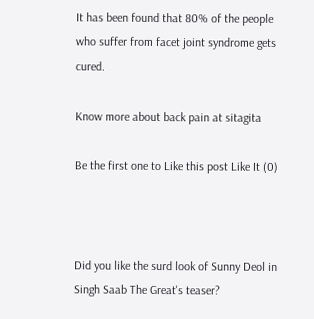It has been found that 80% of the people who suffer from facet joint syndrome gets cured.

Know more about back pain at sitagita

Be the first one to Like this post Like It (0)



Did you like the surd look of Sunny Deol in Singh Saab The Great's teaser?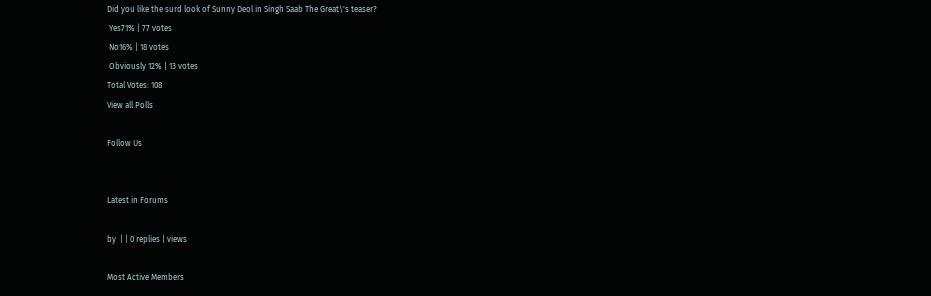Did you like the surd look of Sunny Deol in Singh Saab The Great\'s teaser?
 Yes71% | 77 votes
 No16% | 18 votes
 Obviously 12% | 13 votes
Total Votes: 108
View all Polls

Follow Us


Latest in Forums

by  | | 0 replies | views

Most Active Members